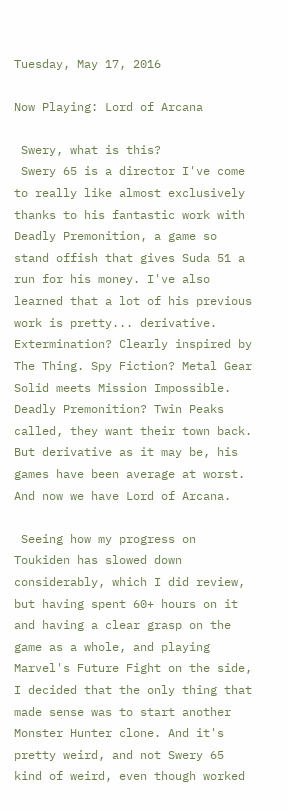Tuesday, May 17, 2016

Now Playing: Lord of Arcana

 Swery, what is this?
 Swery 65 is a director I've come to really like almost exclusively thanks to his fantastic work with Deadly Premonition, a game so stand offish that gives Suda 51 a run for his money. I've also learned that a lot of his previous work is pretty... derivative. Extermination? Clearly inspired by The Thing. Spy Fiction? Metal Gear Solid meets Mission Impossible. Deadly Premonition? Twin Peaks called, they want their town back. But derivative as it may be, his games have been average at worst. And now we have Lord of Arcana.

 Seeing how my progress on Toukiden has slowed down considerably, which I did review, but having spent 60+ hours on it and having a clear grasp on the game as a whole, and playing Marvel's Future Fight on the side, I decided that the only thing that made sense was to start another Monster Hunter clone. And it's pretty weird, and not Swery 65 kind of weird, even though worked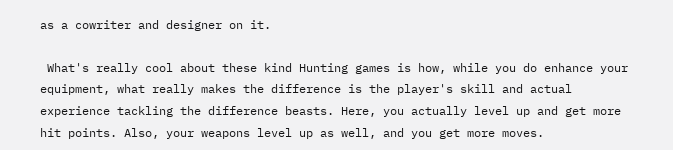as a cowriter and designer on it.

 What's really cool about these kind Hunting games is how, while you do enhance your equipment, what really makes the difference is the player's skill and actual experience tackling the difference beasts. Here, you actually level up and get more hit points. Also, your weapons level up as well, and you get more moves.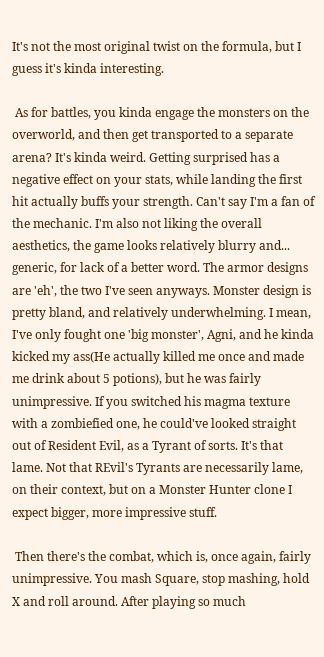It's not the most original twist on the formula, but I guess it's kinda interesting.

 As for battles, you kinda engage the monsters on the overworld, and then get transported to a separate arena? It's kinda weird. Getting surprised has a negative effect on your stats, while landing the first hit actually buffs your strength. Can't say I'm a fan of the mechanic. I'm also not liking the overall aesthetics, the game looks relatively blurry and... generic, for lack of a better word. The armor designs are 'eh', the two I've seen anyways. Monster design is pretty bland, and relatively underwhelming. I mean, I've only fought one 'big monster', Agni, and he kinda kicked my ass(He actually killed me once and made me drink about 5 potions), but he was fairly unimpressive. If you switched his magma texture with a zombiefied one, he could've looked straight out of Resident Evil, as a Tyrant of sorts. It's that lame. Not that REvil's Tyrants are necessarily lame, on their context, but on a Monster Hunter clone I expect bigger, more impressive stuff.

 Then there's the combat, which is, once again, fairly unimpressive. You mash Square, stop mashing, hold X and roll around. After playing so much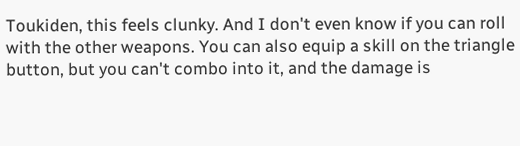Toukiden, this feels clunky. And I don't even know if you can roll with the other weapons. You can also equip a skill on the triangle button, but you can't combo into it, and the damage is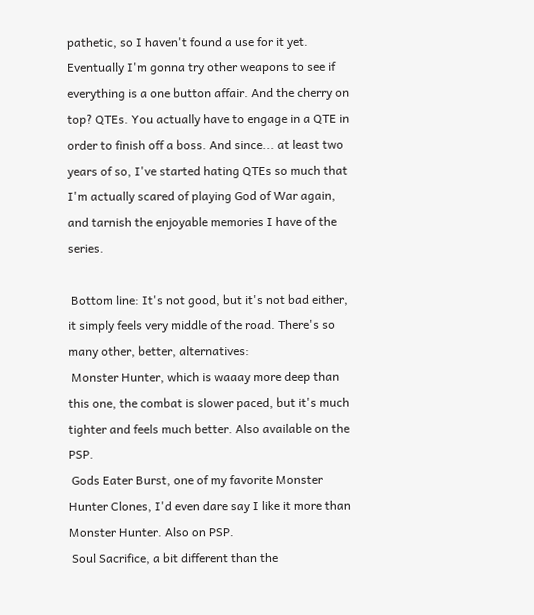pathetic, so I haven't found a use for it yet. Eventually I'm gonna try other weapons to see if everything is a one button affair. And the cherry on top? QTEs. You actually have to engage in a QTE in order to finish off a boss. And since... at least two years of so, I've started hating QTEs so much that I'm actually scared of playing God of War again, and tarnish the enjoyable memories I have of the series.

 Bottom line: It's not good, but it's not bad either, it simply feels very middle of the road. There's so many other, better, alternatives:
 Monster Hunter, which is waaay more deep than this one, the combat is slower paced, but it's much tighter and feels much better. Also available on the PSP.
 Gods Eater Burst, one of my favorite Monster Hunter Clones, I'd even dare say I like it more than Monster Hunter. Also on PSP.
 Soul Sacrifice, a bit different than the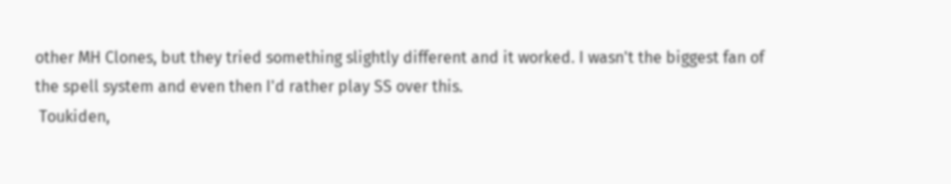other MH Clones, but they tried something slightly different and it worked. I wasn't the biggest fan of the spell system and even then I'd rather play SS over this.
 Toukiden,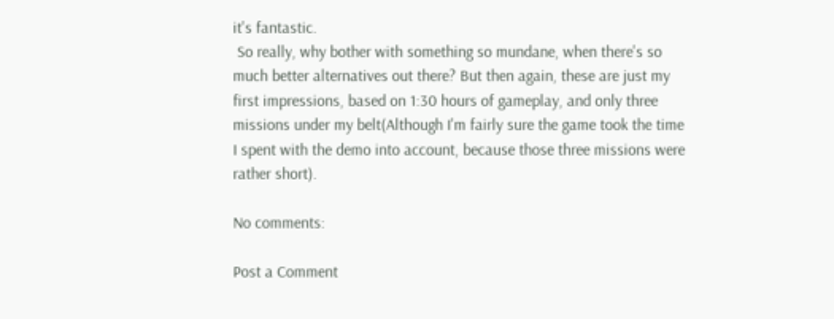it's fantastic.
 So really, why bother with something so mundane, when there's so much better alternatives out there? But then again, these are just my first impressions, based on 1:30 hours of gameplay, and only three missions under my belt(Although I'm fairly sure the game took the time I spent with the demo into account, because those three missions were rather short).

No comments:

Post a Comment